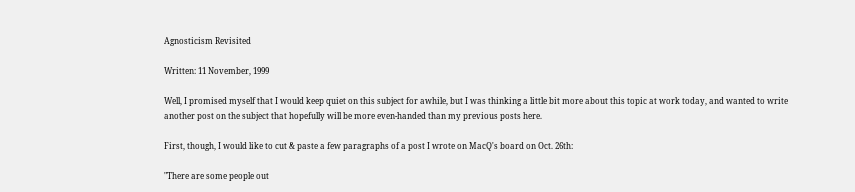Agnosticism Revisited

Written: 11 November, 1999

Well, I promised myself that I would keep quiet on this subject for awhile, but I was thinking a little bit more about this topic at work today, and wanted to write another post on the subject that hopefully will be more even-handed than my previous posts here.

First, though, I would like to cut & paste a few paragraphs of a post I wrote on MacQ's board on Oct. 26th:

"There are some people out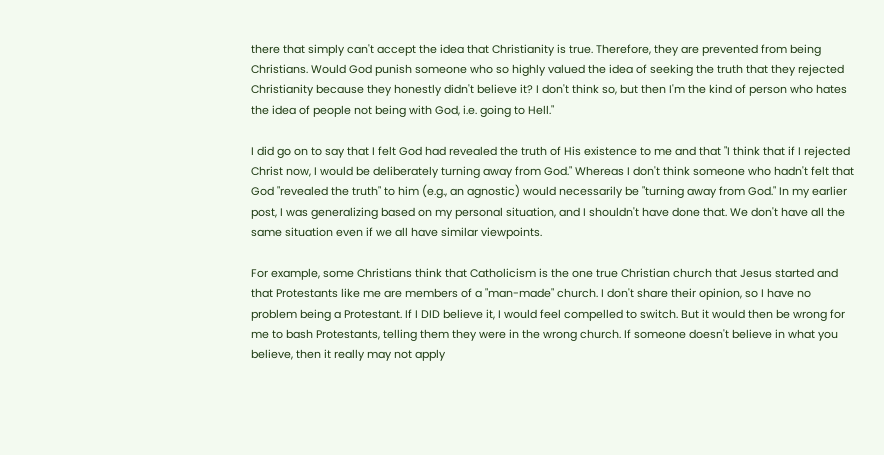there that simply can't accept the idea that Christianity is true. Therefore, they are prevented from being Christians. Would God punish someone who so highly valued the idea of seeking the truth that they rejected Christianity because they honestly didn't believe it? I don't think so, but then I'm the kind of person who hates the idea of people not being with God, i.e. going to Hell."

I did go on to say that I felt God had revealed the truth of His existence to me and that "I think that if I rejected Christ now, I would be deliberately turning away from God." Whereas I don't think someone who hadn't felt that God "revealed the truth" to him (e.g., an agnostic) would necessarily be "turning away from God." In my earlier post, I was generalizing based on my personal situation, and I shouldn't have done that. We don't have all the same situation even if we all have similar viewpoints.

For example, some Christians think that Catholicism is the one true Christian church that Jesus started and that Protestants like me are members of a "man-made" church. I don't share their opinion, so I have no problem being a Protestant. If I DID believe it, I would feel compelled to switch. But it would then be wrong for me to bash Protestants, telling them they were in the wrong church. If someone doesn't believe in what you believe, then it really may not apply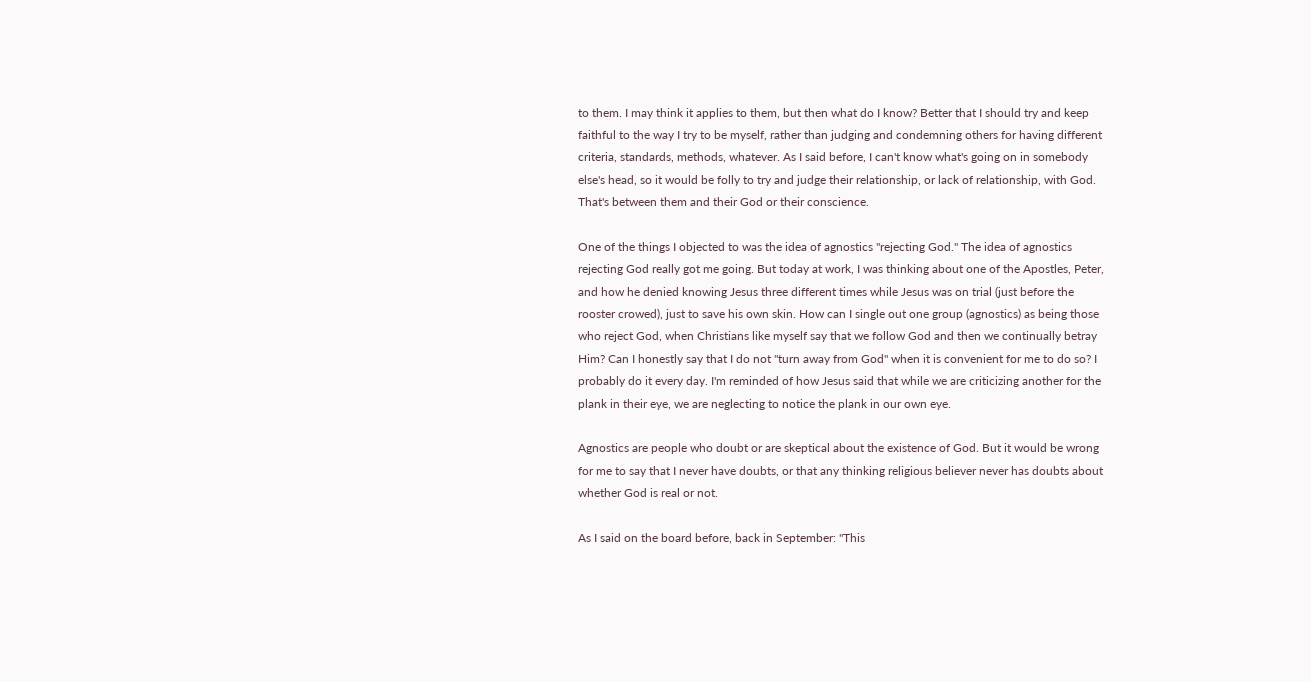to them. I may think it applies to them, but then what do I know? Better that I should try and keep faithful to the way I try to be myself, rather than judging and condemning others for having different criteria, standards, methods, whatever. As I said before, I can't know what's going on in somebody else's head, so it would be folly to try and judge their relationship, or lack of relationship, with God. That's between them and their God or their conscience.

One of the things I objected to was the idea of agnostics "rejecting God." The idea of agnostics rejecting God really got me going. But today at work, I was thinking about one of the Apostles, Peter, and how he denied knowing Jesus three different times while Jesus was on trial (just before the rooster crowed), just to save his own skin. How can I single out one group (agnostics) as being those who reject God, when Christians like myself say that we follow God and then we continually betray Him? Can I honestly say that I do not "turn away from God" when it is convenient for me to do so? I probably do it every day. I'm reminded of how Jesus said that while we are criticizing another for the plank in their eye, we are neglecting to notice the plank in our own eye.

Agnostics are people who doubt or are skeptical about the existence of God. But it would be wrong for me to say that I never have doubts, or that any thinking religious believer never has doubts about whether God is real or not.

As I said on the board before, back in September: "This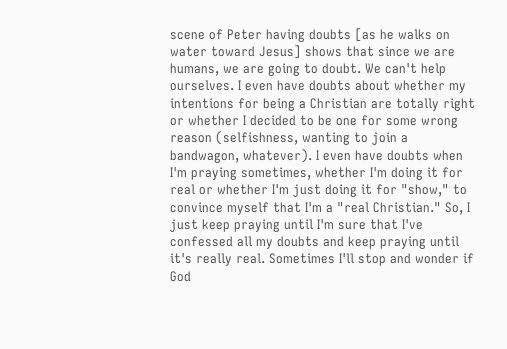scene of Peter having doubts [as he walks on water toward Jesus] shows that since we are humans, we are going to doubt. We can't help ourselves. I even have doubts about whether my intentions for being a Christian are totally right or whether I decided to be one for some wrong reason (selfishness, wanting to join a bandwagon, whatever). I even have doubts when I'm praying sometimes, whether I'm doing it for real or whether I'm just doing it for "show," to convince myself that I'm a "real Christian." So, I just keep praying until I'm sure that I've confessed all my doubts and keep praying until it's really real. Sometimes I'll stop and wonder if God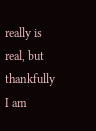really is real, but thankfully I am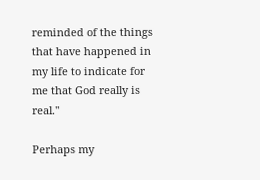reminded of the things that have happened in my life to indicate for me that God really is real."

Perhaps my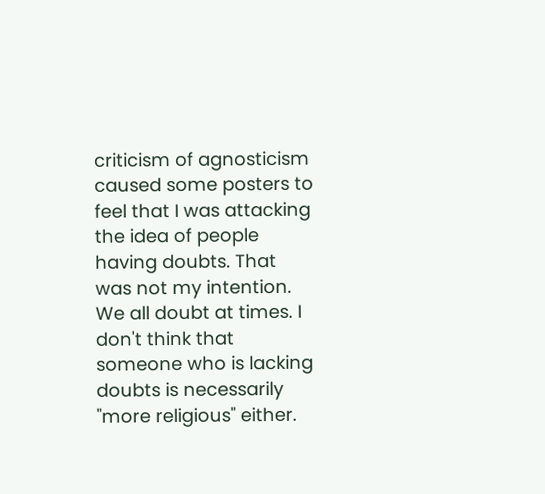criticism of agnosticism caused some posters to feel that I was attacking the idea of people having doubts. That was not my intention. We all doubt at times. I don't think that someone who is lacking doubts is necessarily "more religious" either.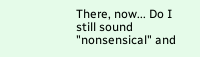There, now... Do I still sound "nonsensical" and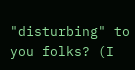"disturbing" to you folks? (I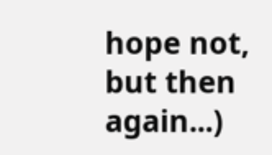hope not, but then again...)